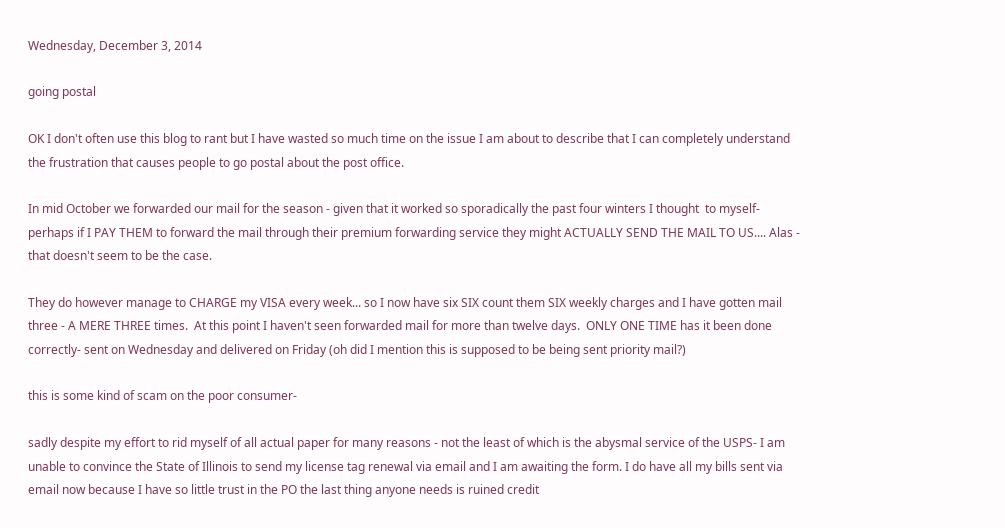Wednesday, December 3, 2014

going postal

OK I don't often use this blog to rant but I have wasted so much time on the issue I am about to describe that I can completely understand the frustration that causes people to go postal about the post office.

In mid October we forwarded our mail for the season - given that it worked so sporadically the past four winters I thought  to myself- perhaps if I PAY THEM to forward the mail through their premium forwarding service they might ACTUALLY SEND THE MAIL TO US.... Alas - that doesn't seem to be the case.

They do however manage to CHARGE my VISA every week... so I now have six SIX count them SIX weekly charges and I have gotten mail three - A MERE THREE times.  At this point I haven't seen forwarded mail for more than twelve days.  ONLY ONE TIME has it been done correctly- sent on Wednesday and delivered on Friday (oh did I mention this is supposed to be being sent priority mail?)

this is some kind of scam on the poor consumer-

sadly despite my effort to rid myself of all actual paper for many reasons - not the least of which is the abysmal service of the USPS- I am unable to convince the State of Illinois to send my license tag renewal via email and I am awaiting the form. I do have all my bills sent via email now because I have so little trust in the PO the last thing anyone needs is ruined credit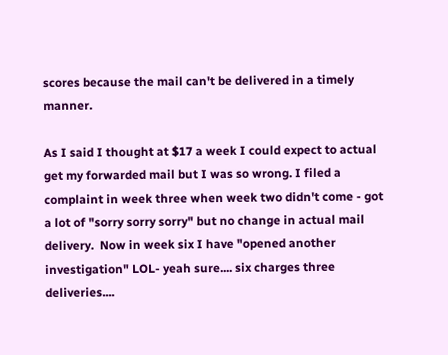scores because the mail can't be delivered in a timely manner.

As I said I thought at $17 a week I could expect to actual get my forwarded mail but I was so wrong. I filed a complaint in week three when week two didn't come - got a lot of "sorry sorry sorry" but no change in actual mail delivery.  Now in week six I have "opened another investigation" LOL- yeah sure.... six charges three deliveries....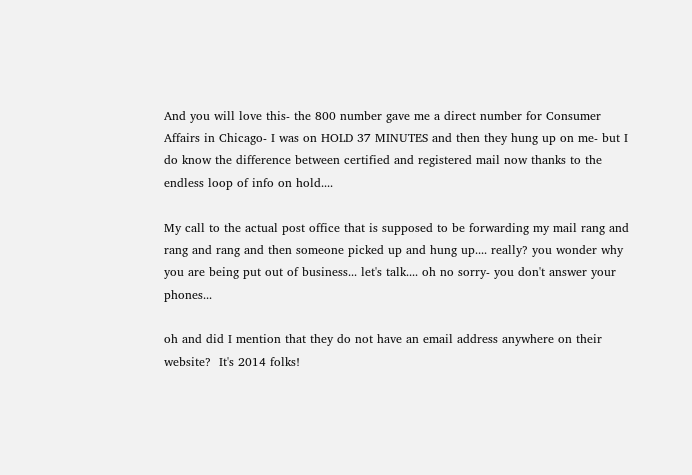And you will love this- the 800 number gave me a direct number for Consumer Affairs in Chicago- I was on HOLD 37 MINUTES and then they hung up on me- but I do know the difference between certified and registered mail now thanks to the endless loop of info on hold....

My call to the actual post office that is supposed to be forwarding my mail rang and rang and rang and then someone picked up and hung up.... really? you wonder why you are being put out of business... let's talk.... oh no sorry- you don't answer your phones...

oh and did I mention that they do not have an email address anywhere on their website?  It's 2014 folks!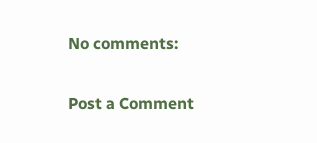No comments:

Post a Comment